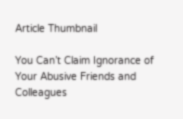Article Thumbnail

You Can’t Claim Ignorance of Your Abusive Friends and Colleagues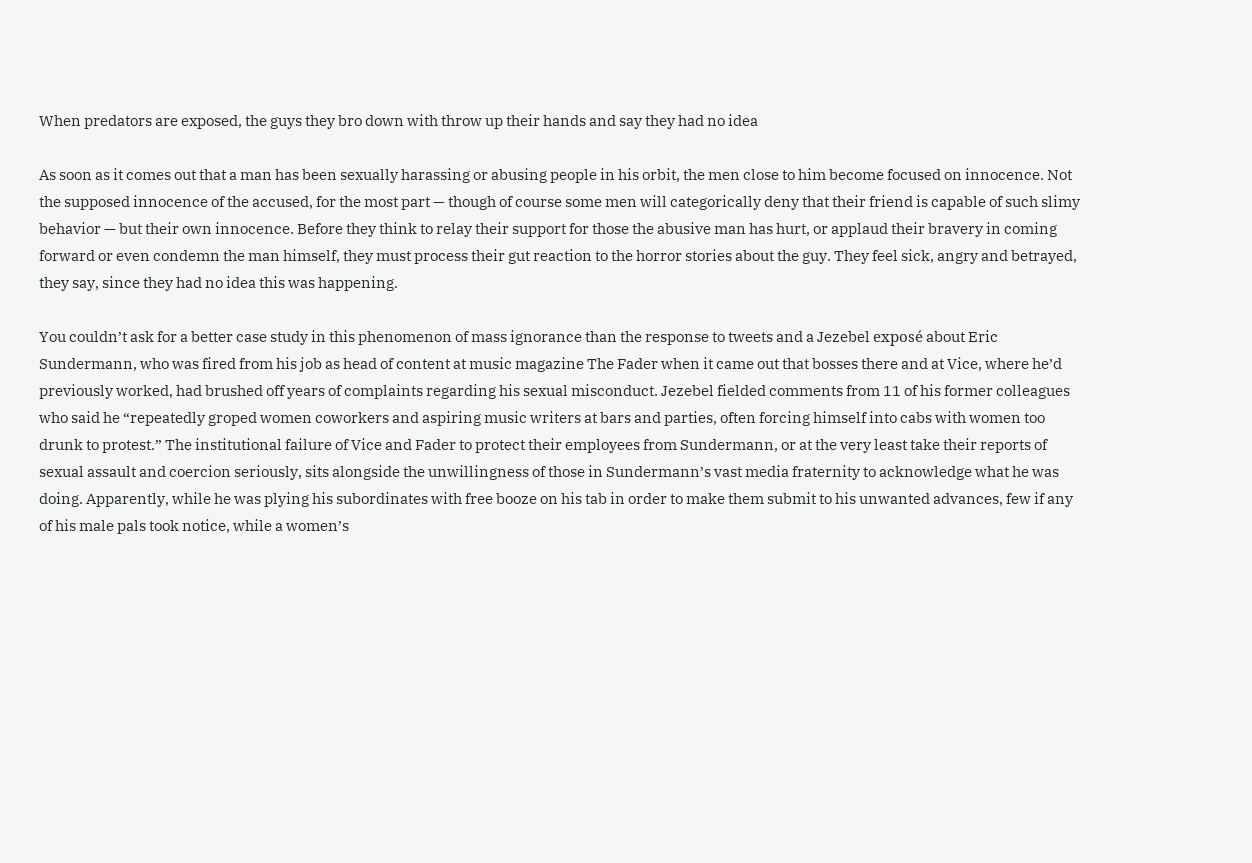When predators are exposed, the guys they bro down with throw up their hands and say they had no idea

As soon as it comes out that a man has been sexually harassing or abusing people in his orbit, the men close to him become focused on innocence. Not the supposed innocence of the accused, for the most part — though of course some men will categorically deny that their friend is capable of such slimy behavior — but their own innocence. Before they think to relay their support for those the abusive man has hurt, or applaud their bravery in coming forward or even condemn the man himself, they must process their gut reaction to the horror stories about the guy. They feel sick, angry and betrayed, they say, since they had no idea this was happening.

You couldn’t ask for a better case study in this phenomenon of mass ignorance than the response to tweets and a Jezebel exposé about Eric Sundermann, who was fired from his job as head of content at music magazine The Fader when it came out that bosses there and at Vice, where he’d previously worked, had brushed off years of complaints regarding his sexual misconduct. Jezebel fielded comments from 11 of his former colleagues who said he “repeatedly groped women coworkers and aspiring music writers at bars and parties, often forcing himself into cabs with women too drunk to protest.” The institutional failure of Vice and Fader to protect their employees from Sundermann, or at the very least take their reports of sexual assault and coercion seriously, sits alongside the unwillingness of those in Sundermann’s vast media fraternity to acknowledge what he was doing. Apparently, while he was plying his subordinates with free booze on his tab in order to make them submit to his unwanted advances, few if any of his male pals took notice, while a women’s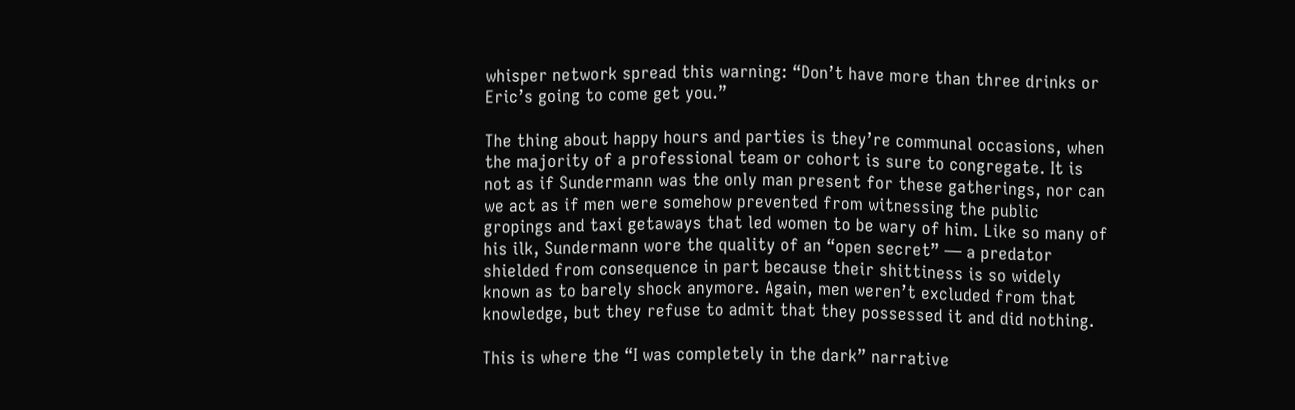whisper network spread this warning: “Don’t have more than three drinks or Eric’s going to come get you.”

The thing about happy hours and parties is they’re communal occasions, when the majority of a professional team or cohort is sure to congregate. It is not as if Sundermann was the only man present for these gatherings, nor can we act as if men were somehow prevented from witnessing the public gropings and taxi getaways that led women to be wary of him. Like so many of his ilk, Sundermann wore the quality of an “open secret” — a predator shielded from consequence in part because their shittiness is so widely known as to barely shock anymore. Again, men weren’t excluded from that knowledge, but they refuse to admit that they possessed it and did nothing.

This is where the “I was completely in the dark” narrative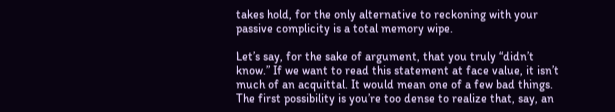takes hold, for the only alternative to reckoning with your passive complicity is a total memory wipe.

Let’s say, for the sake of argument, that you truly “didn’t know.” If we want to read this statement at face value, it isn’t much of an acquittal. It would mean one of a few bad things. The first possibility is you’re too dense to realize that, say, an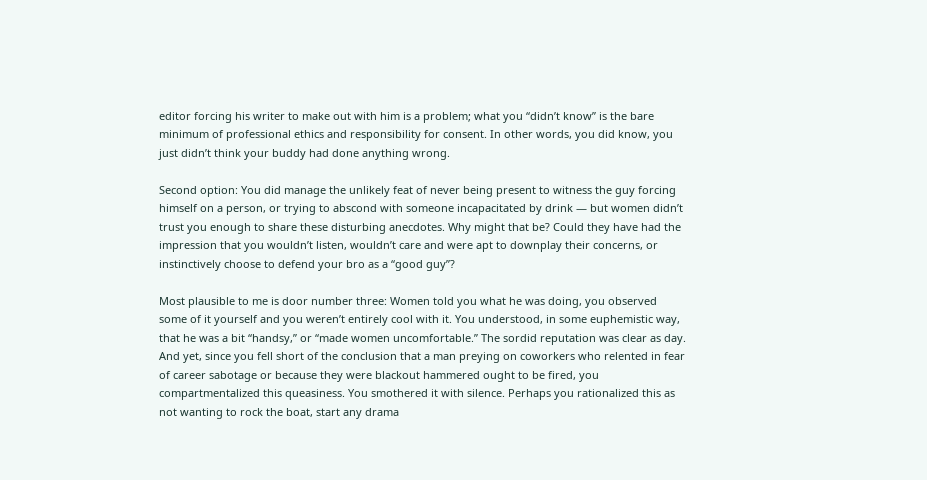editor forcing his writer to make out with him is a problem; what you “didn’t know” is the bare minimum of professional ethics and responsibility for consent. In other words, you did know, you just didn’t think your buddy had done anything wrong.

Second option: You did manage the unlikely feat of never being present to witness the guy forcing himself on a person, or trying to abscond with someone incapacitated by drink — but women didn’t trust you enough to share these disturbing anecdotes. Why might that be? Could they have had the impression that you wouldn’t listen, wouldn’t care and were apt to downplay their concerns, or instinctively choose to defend your bro as a “good guy”?

Most plausible to me is door number three: Women told you what he was doing, you observed some of it yourself and you weren’t entirely cool with it. You understood, in some euphemistic way, that he was a bit “handsy,” or “made women uncomfortable.” The sordid reputation was clear as day. And yet, since you fell short of the conclusion that a man preying on coworkers who relented in fear of career sabotage or because they were blackout hammered ought to be fired, you compartmentalized this queasiness. You smothered it with silence. Perhaps you rationalized this as not wanting to rock the boat, start any drama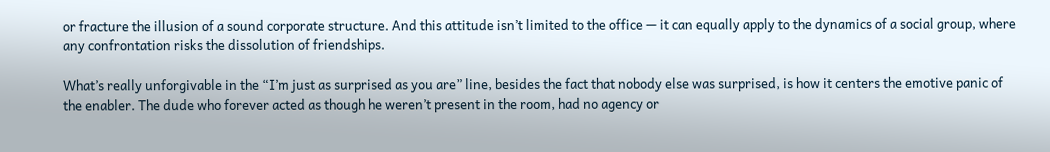or fracture the illusion of a sound corporate structure. And this attitude isn’t limited to the office — it can equally apply to the dynamics of a social group, where any confrontation risks the dissolution of friendships.

What’s really unforgivable in the “I’m just as surprised as you are” line, besides the fact that nobody else was surprised, is how it centers the emotive panic of the enabler. The dude who forever acted as though he weren’t present in the room, had no agency or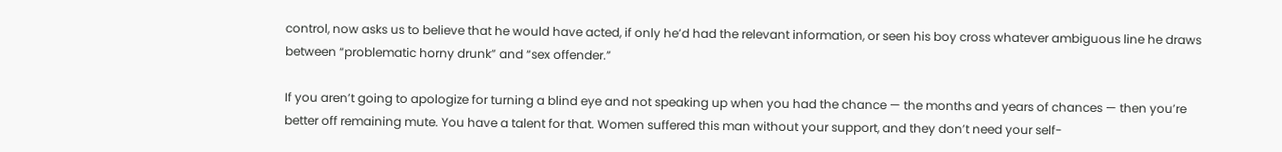control, now asks us to believe that he would have acted, if only he’d had the relevant information, or seen his boy cross whatever ambiguous line he draws between “problematic horny drunk” and “sex offender.”

If you aren’t going to apologize for turning a blind eye and not speaking up when you had the chance — the months and years of chances — then you’re better off remaining mute. You have a talent for that. Women suffered this man without your support, and they don’t need your self-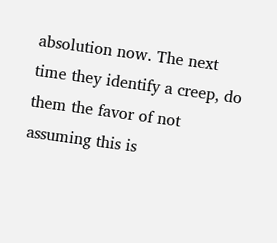absolution now. The next time they identify a creep, do them the favor of not assuming this is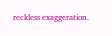reckless exaggeration.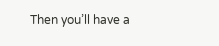Then you’ll have a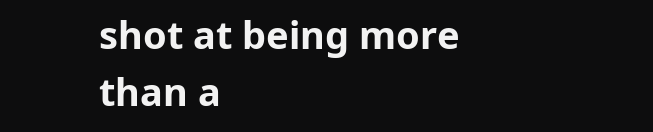shot at being more than a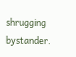shrugging bystander.